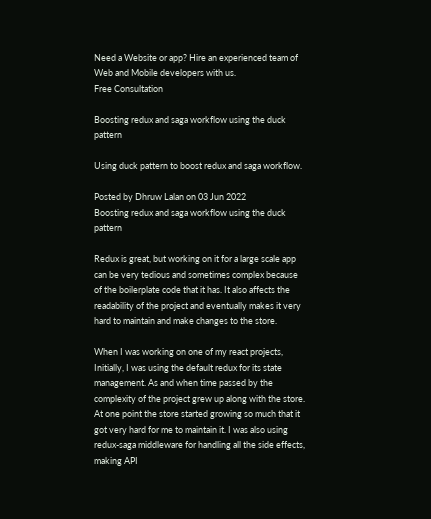Need a Website or app? Hire an experienced team of Web and Mobile developers with us.
Free Consultation

Boosting redux and saga workflow using the duck pattern

Using duck pattern to boost redux and saga workflow.

Posted by Dhruw Lalan on 03 Jun 2022
Boosting redux and saga workflow using the duck pattern

Redux is great, but working on it for a large scale app can be very tedious and sometimes complex because of the boilerplate code that it has. It also affects the readability of the project and eventually makes it very hard to maintain and make changes to the store.

When I was working on one of my react projects, Initially, I was using the default redux for its state management. As and when time passed by the complexity of the project grew up along with the store. At one point the store started growing so much that it got very hard for me to maintain it. I was also using redux-saga middleware for handling all the side effects, making API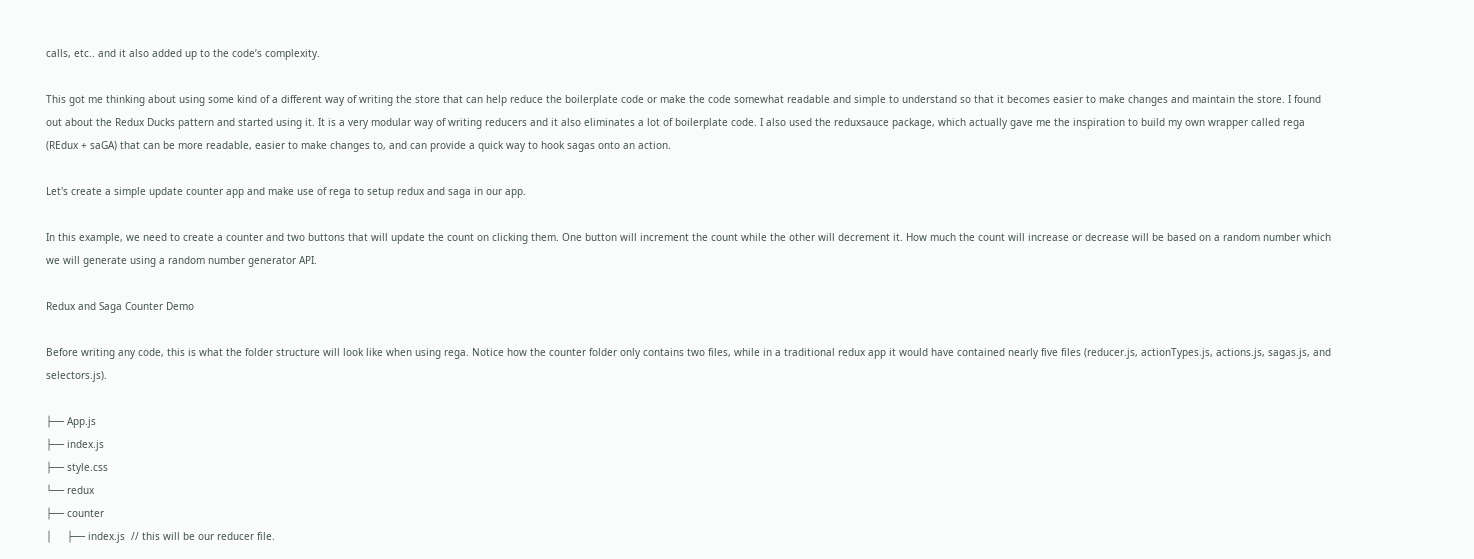calls, etc.. and it also added up to the code’s complexity.

This got me thinking about using some kind of a different way of writing the store that can help reduce the boilerplate code or make the code somewhat readable and simple to understand so that it becomes easier to make changes and maintain the store. I found out about the Redux Ducks pattern and started using it. It is a very modular way of writing reducers and it also eliminates a lot of boilerplate code. I also used the reduxsauce package, which actually gave me the inspiration to build my own wrapper called rega (REdux + saGA) that can be more readable, easier to make changes to, and can provide a quick way to hook sagas onto an action.

Let's create a simple update counter app and make use of rega to setup redux and saga in our app.

In this example, we need to create a counter and two buttons that will update the count on clicking them. One button will increment the count while the other will decrement it. How much the count will increase or decrease will be based on a random number which we will generate using a random number generator API.

Redux and Saga Counter Demo

Before writing any code, this is what the folder structure will look like when using rega. Notice how the counter folder only contains two files, while in a traditional redux app it would have contained nearly five files (reducer.js, actionTypes.js, actions.js, sagas.js, and selectors.js).

├── App.js
├── index.js
├── style.css
└── redux
├── counter
│     ├── index.js  // this will be our reducer file.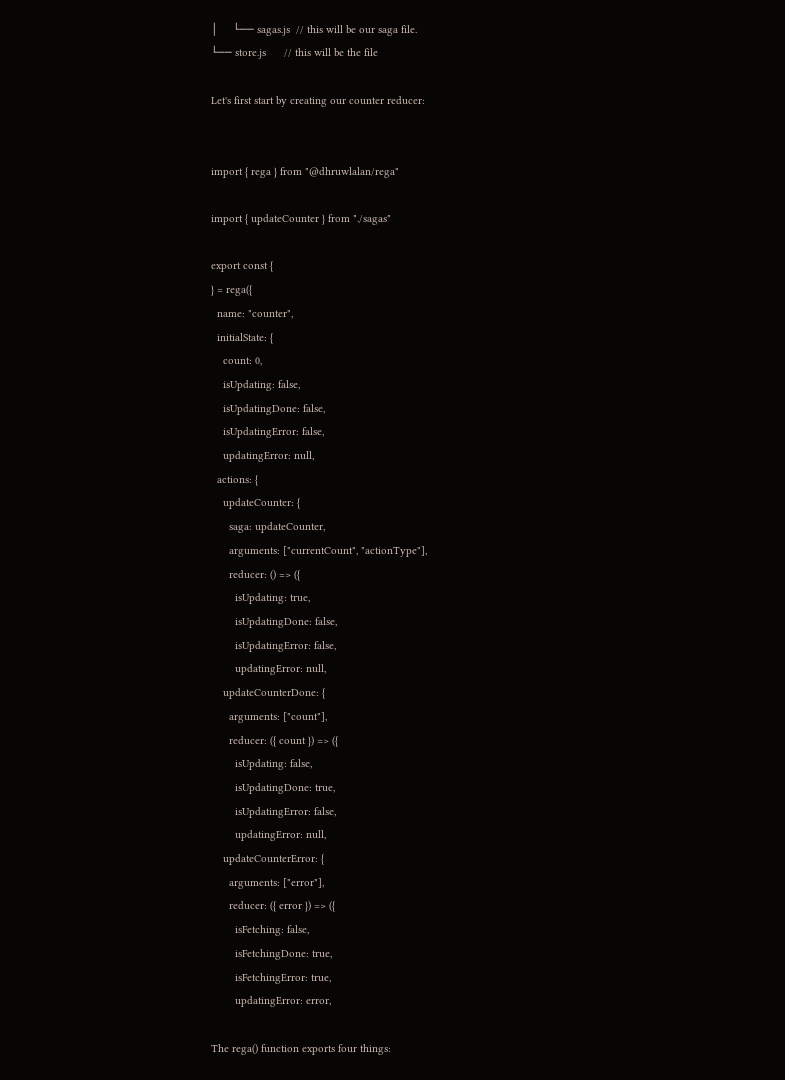│     └── sagas.js  // this will be our saga file.
└── store.js      // this will be the file

Let's first start by creating our counter reducer:


import { rega } from "@dhruwlalan/rega"

import { updateCounter } from "./sagas"

export const {
} = rega({
  name: "counter",
  initialState: {
    count: 0,
    isUpdating: false,
    isUpdatingDone: false,
    isUpdatingError: false,
    updatingError: null,
  actions: {
    updateCounter: {
      saga: updateCounter,
      arguments: ["currentCount", "actionType"],
      reducer: () => ({
        isUpdating: true,
        isUpdatingDone: false,
        isUpdatingError: false,
        updatingError: null,
    updateCounterDone: {
      arguments: ["count"],
      reducer: ({ count }) => ({
        isUpdating: false,
        isUpdatingDone: true,
        isUpdatingError: false,
        updatingError: null,
    updateCounterError: {
      arguments: ["error"],
      reducer: ({ error }) => ({
        isFetching: false,
        isFetchingDone: true,
        isFetchingError: true,
        updatingError: error,

The rega() function exports four things: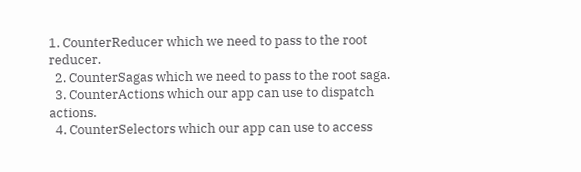1. CounterReducer which we need to pass to the root reducer.
  2. CounterSagas which we need to pass to the root saga.
  3. CounterActions which our app can use to dispatch actions.
  4. CounterSelectors which our app can use to access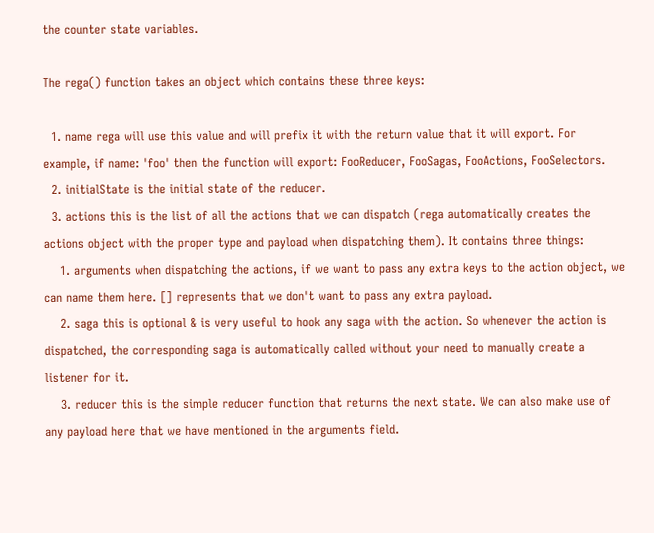the counter state variables.

The rega() function takes an object which contains these three keys:

  1. name rega will use this value and will prefix it with the return value that it will export. For example, if name: 'foo' then the function will export: FooReducer, FooSagas, FooActions, FooSelectors.
  2. initialState is the initial state of the reducer.
  3. actions this is the list of all the actions that we can dispatch (rega automatically creates the actions object with the proper type and payload when dispatching them). It contains three things:
    1. arguments when dispatching the actions, if we want to pass any extra keys to the action object, we can name them here. [] represents that we don't want to pass any extra payload.
    2. saga this is optional & is very useful to hook any saga with the action. So whenever the action is dispatched, the corresponding saga is automatically called without your need to manually create a listener for it.
    3. reducer this is the simple reducer function that returns the next state. We can also make use of any payload here that we have mentioned in the arguments field.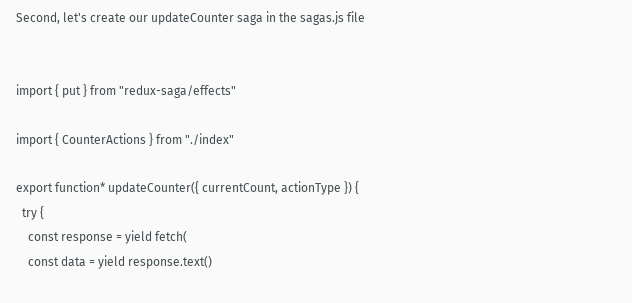Second, let's create our updateCounter saga in the sagas.js file


import { put } from "redux-saga/effects"

import { CounterActions } from "./index"

export function* updateCounter({ currentCount, actionType }) {
  try {
    const response = yield fetch(
    const data = yield response.text()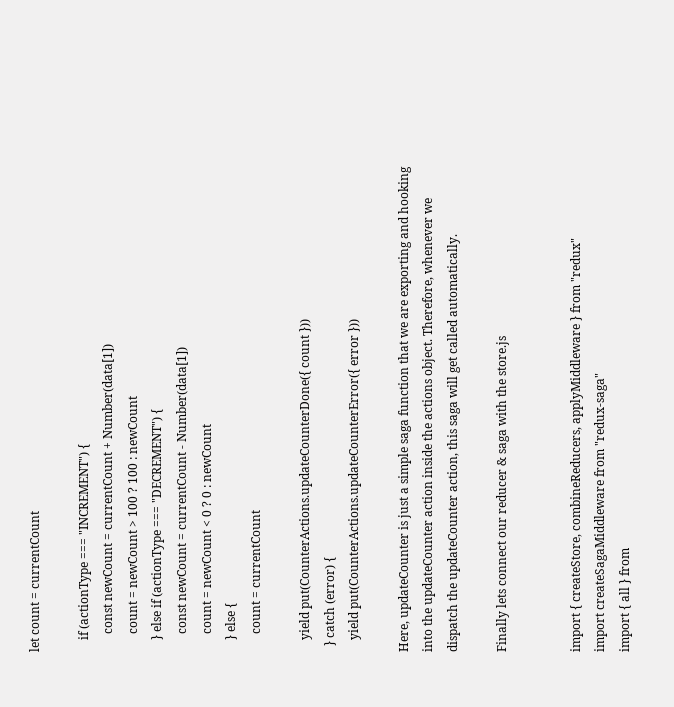let count = currentCount

    if (actionType === "INCREMENT") {
      const newCount = currentCount + Number(data[1])
      count = newCount > 100 ? 100 : newCount
    } else if (actionType === "DECREMENT") {
      const newCount = currentCount - Number(data[1])
      count = newCount < 0 ? 0 : newCount
    } else {
      count = currentCount

    yield put(CounterActions.updateCounterDone({ count }))
  } catch (error) {
    yield put(CounterActions.updateCounterError({ error }))

Here, updateCounter is just a simple saga function that we are exporting and hooking into the updateCounter action inside the actions object. Therefore, whenever we dispatch the updateCounter action, this saga will get called automatically.

Finally lets connect our reducer & saga with the store.js


import { createStore, combineReducers, applyMiddleware } from "redux"
import createSagaMiddleware from "redux-saga"
import { all } from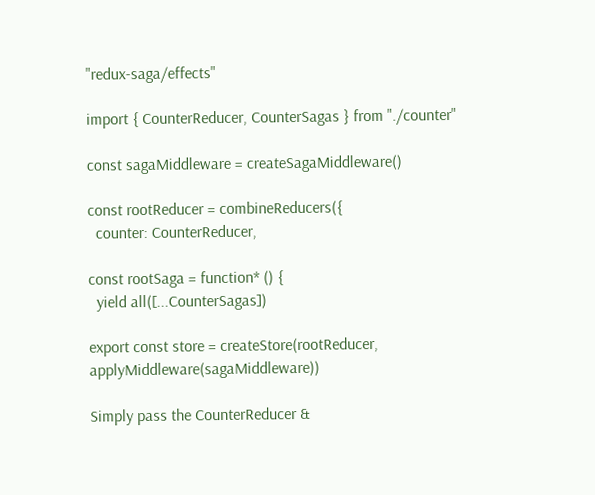"redux-saga/effects"

import { CounterReducer, CounterSagas } from "./counter"

const sagaMiddleware = createSagaMiddleware()

const rootReducer = combineReducers({
  counter: CounterReducer,

const rootSaga = function* () {
  yield all([...CounterSagas])

export const store = createStore(rootReducer, applyMiddleware(sagaMiddleware))

Simply pass the CounterReducer &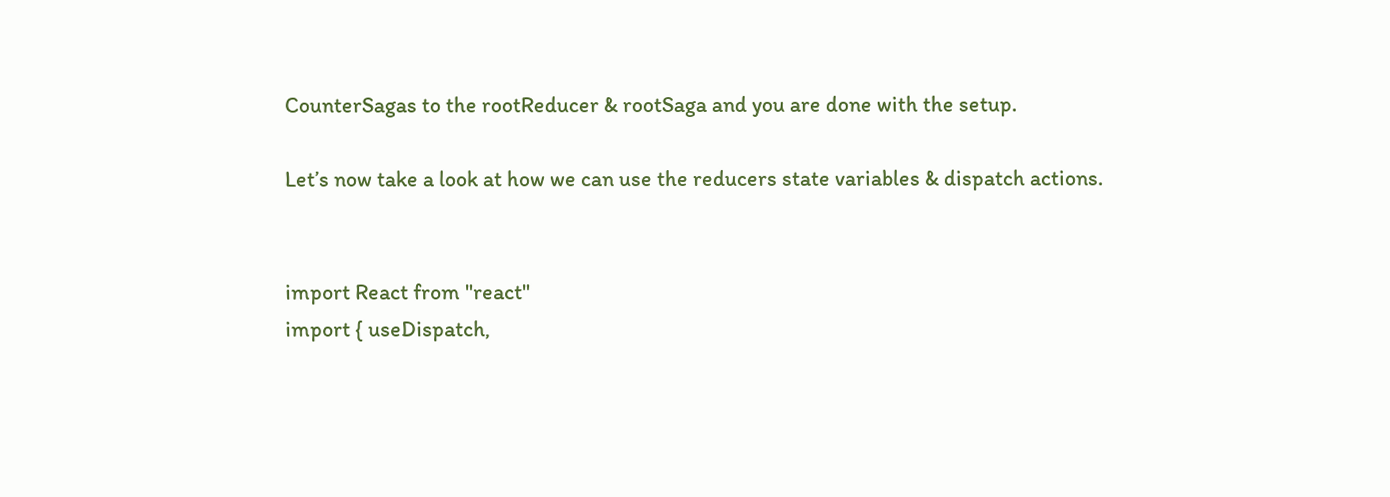CounterSagas to the rootReducer & rootSaga and you are done with the setup.

Let’s now take a look at how we can use the reducers state variables & dispatch actions.


import React from "react"
import { useDispatch,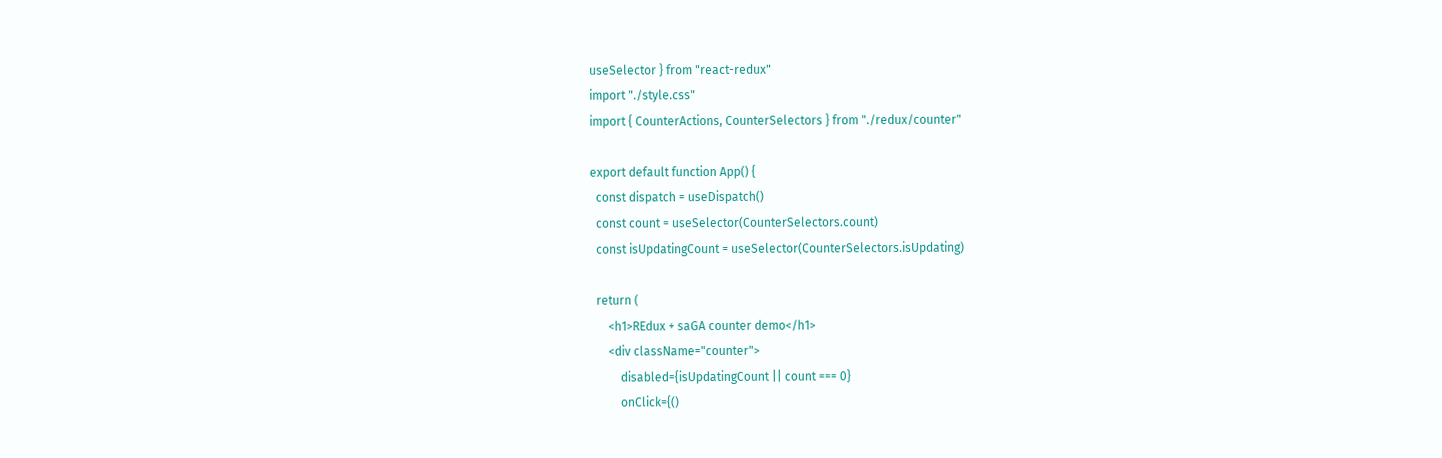useSelector } from "react-redux"
import "./style.css"
import { CounterActions, CounterSelectors } from "./redux/counter"

export default function App() {
  const dispatch = useDispatch()
  const count = useSelector(CounterSelectors.count)
  const isUpdatingCount = useSelector(CounterSelectors.isUpdating)

  return (
      <h1>REdux + saGA counter demo</h1>
      <div className="counter">
          disabled={isUpdatingCount || count === 0}
          onClick={()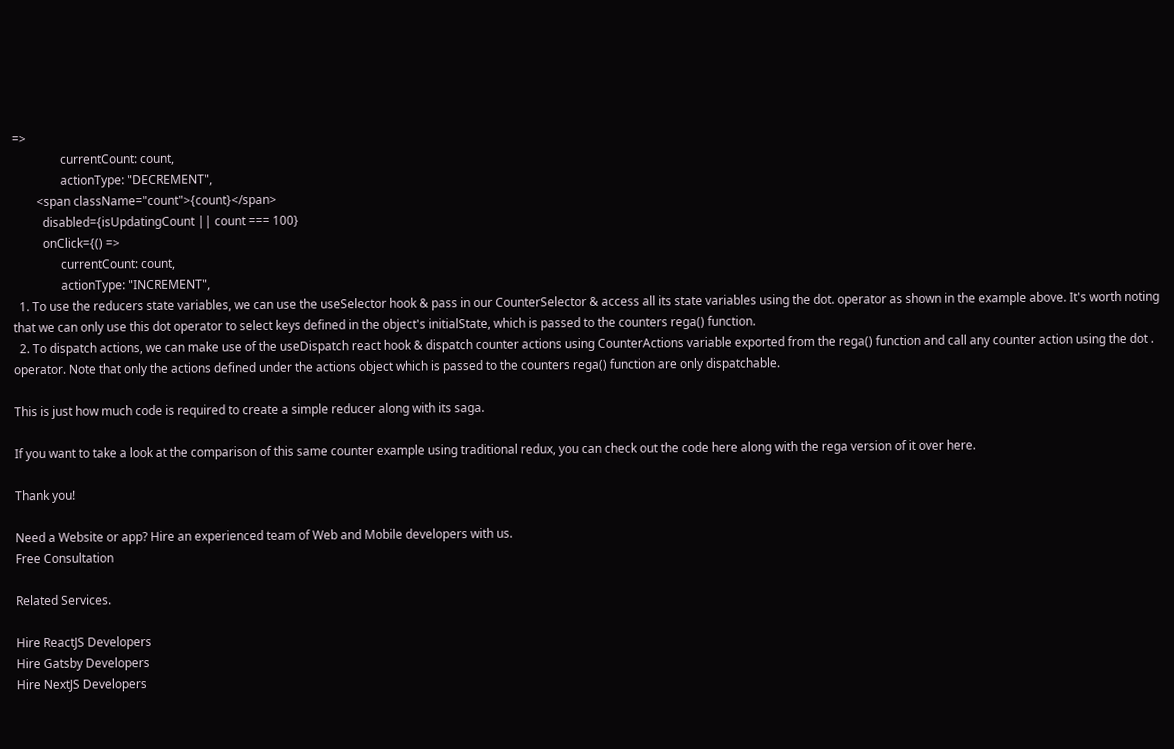=>
                currentCount: count,
                actionType: "DECREMENT",
        <span className="count">{count}</span>
          disabled={isUpdatingCount || count === 100}
          onClick={() =>
                currentCount: count,
                actionType: "INCREMENT",
  1. To use the reducers state variables, we can use the useSelector hook & pass in our CounterSelector & access all its state variables using the dot. operator as shown in the example above. It's worth noting that we can only use this dot operator to select keys defined in the object's initialState, which is passed to the counters rega() function.
  2. To dispatch actions, we can make use of the useDispatch react hook & dispatch counter actions using CounterActions variable exported from the rega() function and call any counter action using the dot . operator. Note that only the actions defined under the actions object which is passed to the counters rega() function are only dispatchable.

This is just how much code is required to create a simple reducer along with its saga.

If you want to take a look at the comparison of this same counter example using traditional redux, you can check out the code here along with the rega version of it over here.

Thank you!

Need a Website or app? Hire an experienced team of Web and Mobile developers with us.
Free Consultation

Related Services.

Hire ReactJS Developers
Hire Gatsby Developers
Hire NextJS Developers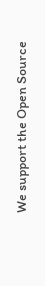We support the Open Source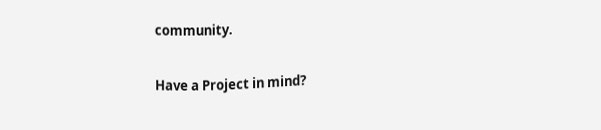community.

Have a Project in mind?